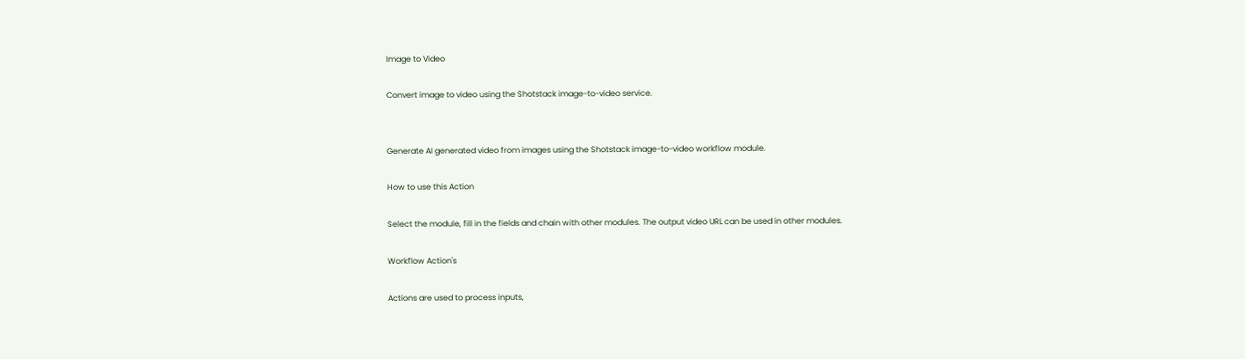Image to Video

Convert image to video using the Shotstack image-to-video service.


Generate AI generated video from images using the Shotstack image-to-video workflow module.

How to use this Action

Select the module, fill in the fields and chain with other modules. The output video URL can be used in other modules.

Workflow Action's

Actions are used to process inputs,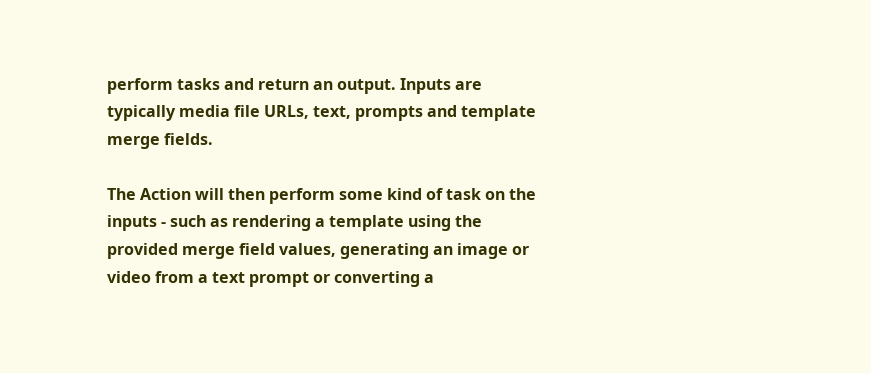perform tasks and return an output. Inputs are typically media file URLs, text, prompts and template merge fields.

The Action will then perform some kind of task on the inputs - such as rendering a template using the provided merge field values, generating an image or video from a text prompt or converting a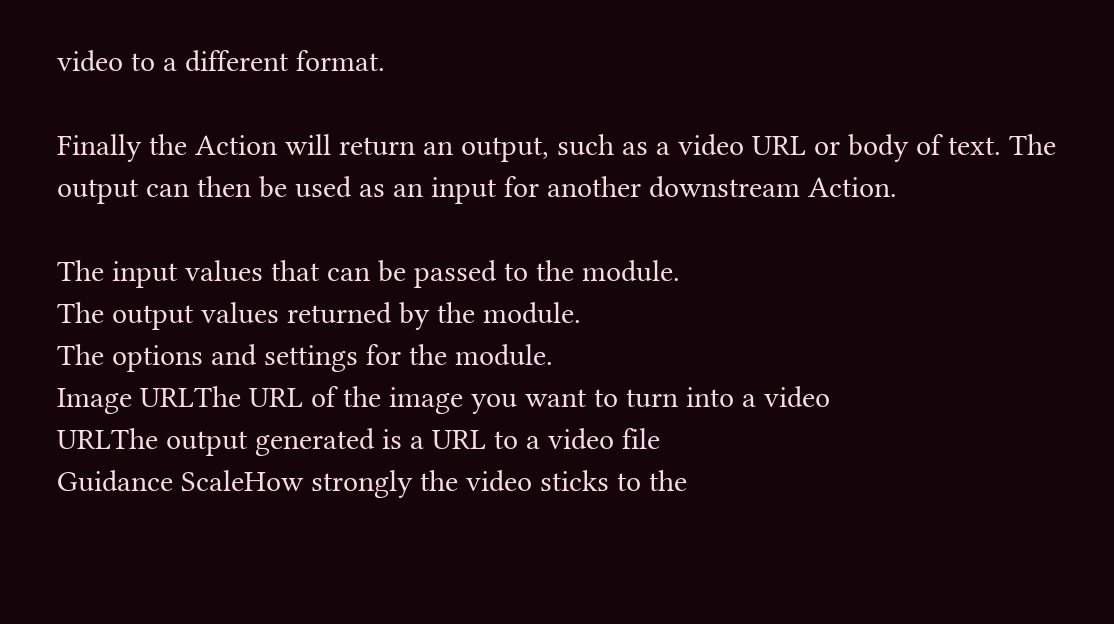video to a different format.

Finally the Action will return an output, such as a video URL or body of text. The output can then be used as an input for another downstream Action.

The input values that can be passed to the module.
The output values returned by the module.
The options and settings for the module.
Image URLThe URL of the image you want to turn into a video
URLThe output generated is a URL to a video file
Guidance ScaleHow strongly the video sticks to the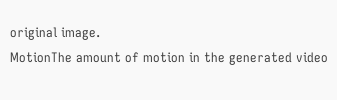original image.
MotionThe amount of motion in the generated video